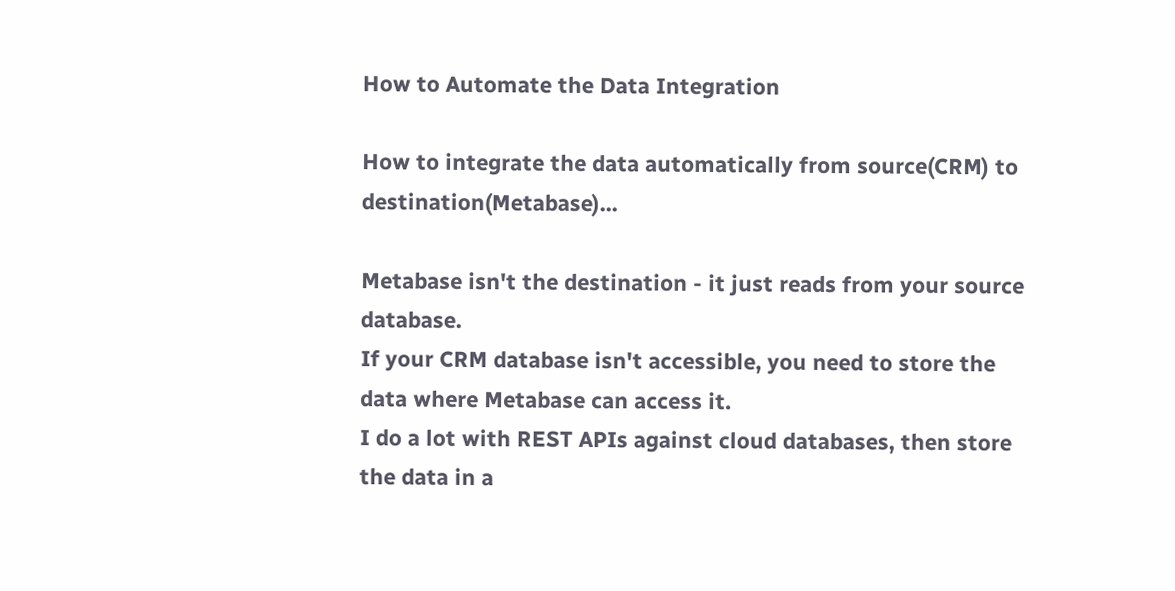How to Automate the Data Integration

How to integrate the data automatically from source(CRM) to destination(Metabase)...

Metabase isn't the destination - it just reads from your source database.
If your CRM database isn't accessible, you need to store the data where Metabase can access it.
I do a lot with REST APIs against cloud databases, then store the data in a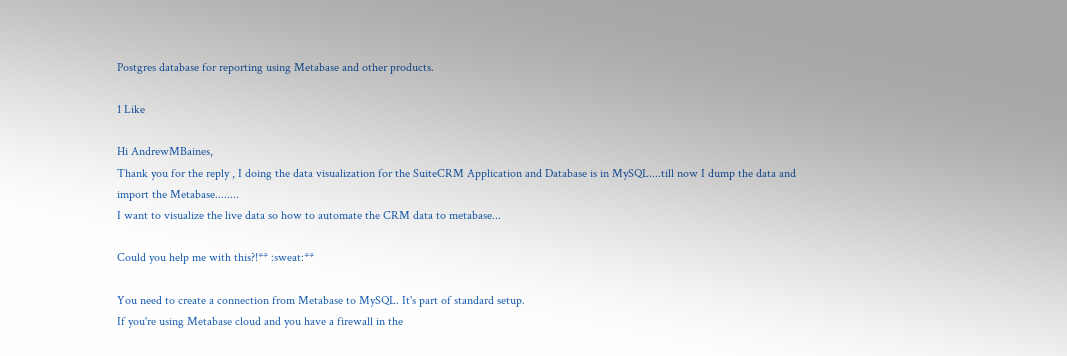Postgres database for reporting using Metabase and other products.

1 Like

Hi AndrewMBaines,
Thank you for the reply , I doing the data visualization for the SuiteCRM Application and Database is in MySQL....till now I dump the data and import the Metabase........
I want to visualize the live data so how to automate the CRM data to metabase...

Could you help me with this?!** :sweat:**

You need to create a connection from Metabase to MySQL. It's part of standard setup.
If you're using Metabase cloud and you have a firewall in the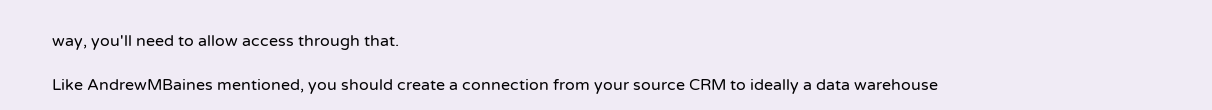way, you'll need to allow access through that.

Like AndrewMBaines mentioned, you should create a connection from your source CRM to ideally a data warehouse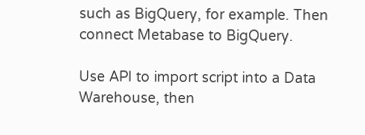such as BigQuery, for example. Then connect Metabase to BigQuery.

Use API to import script into a Data Warehouse, then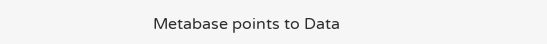Metabase points to Data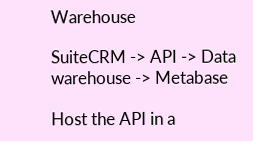Warehouse

SuiteCRM -> API -> Data warehouse -> Metabase

Host the API in a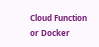Cloud Function or Docker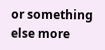or something else more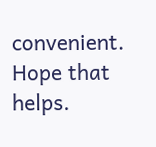convenient. Hope that helps.